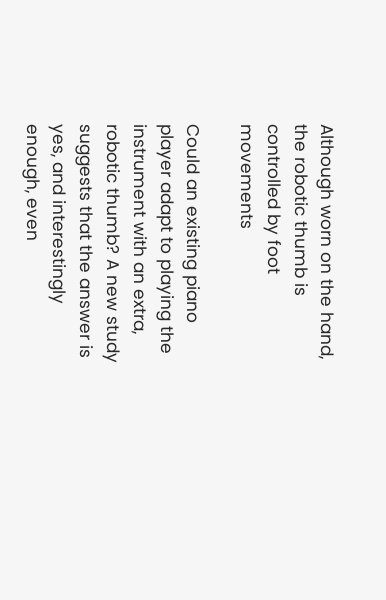Although worn on the hand, the robotic thumb is controlled by foot movements

Could an existing piano player adapt to playing the instrument with an extra, robotic thumb? A new study suggests that the answer is yes, and interestingly enough, even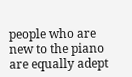people who are new to the piano are equally adept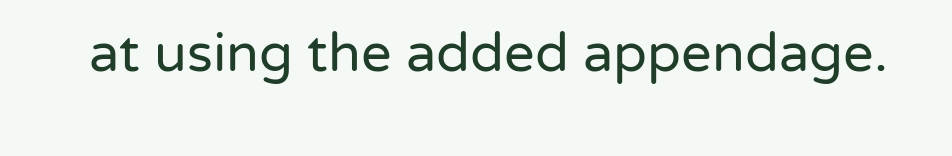at using the added appendage.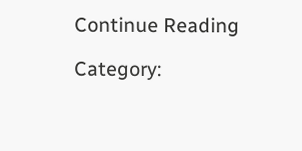Continue Reading

Category: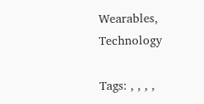Wearables, Technology

Tags: , , , ,